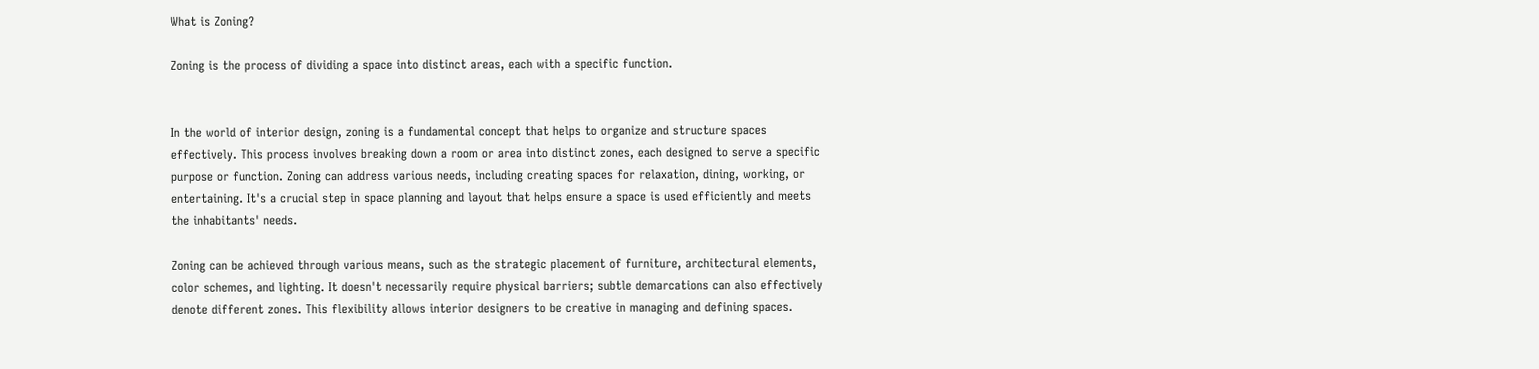What is Zoning?

Zoning is the process of dividing a space into distinct areas, each with a specific function.


In the world of interior design, zoning is a fundamental concept that helps to organize and structure spaces effectively. This process involves breaking down a room or area into distinct zones, each designed to serve a specific purpose or function. Zoning can address various needs, including creating spaces for relaxation, dining, working, or entertaining. It's a crucial step in space planning and layout that helps ensure a space is used efficiently and meets the inhabitants' needs.

Zoning can be achieved through various means, such as the strategic placement of furniture, architectural elements, color schemes, and lighting. It doesn't necessarily require physical barriers; subtle demarcations can also effectively denote different zones. This flexibility allows interior designers to be creative in managing and defining spaces.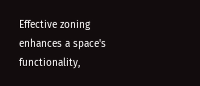Effective zoning enhances a space's functionality,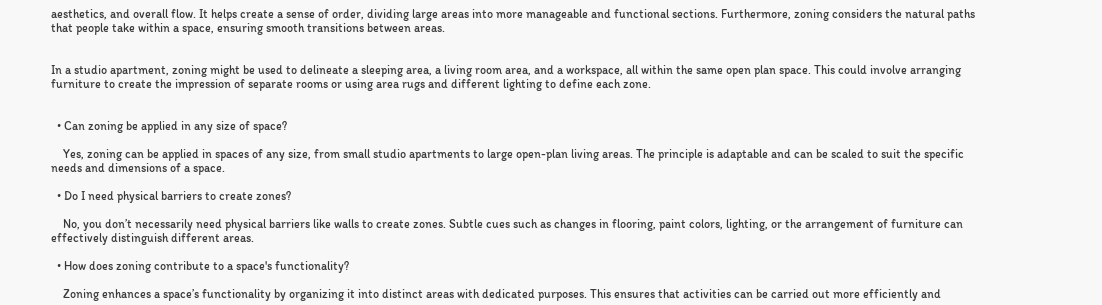aesthetics, and overall flow. It helps create a sense of order, dividing large areas into more manageable and functional sections. Furthermore, zoning considers the natural paths that people take within a space, ensuring smooth transitions between areas.


In a studio apartment, zoning might be used to delineate a sleeping area, a living room area, and a workspace, all within the same open plan space. This could involve arranging furniture to create the impression of separate rooms or using area rugs and different lighting to define each zone.


  • Can zoning be applied in any size of space?

    Yes, zoning can be applied in spaces of any size, from small studio apartments to large open-plan living areas. The principle is adaptable and can be scaled to suit the specific needs and dimensions of a space.

  • Do I need physical barriers to create zones?

    No, you don’t necessarily need physical barriers like walls to create zones. Subtle cues such as changes in flooring, paint colors, lighting, or the arrangement of furniture can effectively distinguish different areas.

  • How does zoning contribute to a space's functionality?

    Zoning enhances a space’s functionality by organizing it into distinct areas with dedicated purposes. This ensures that activities can be carried out more efficiently and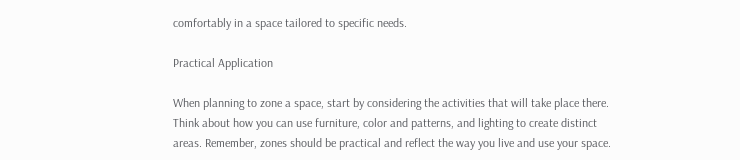comfortably in a space tailored to specific needs.

Practical Application

When planning to zone a space, start by considering the activities that will take place there. Think about how you can use furniture, color and patterns, and lighting to create distinct areas. Remember, zones should be practical and reflect the way you live and use your space.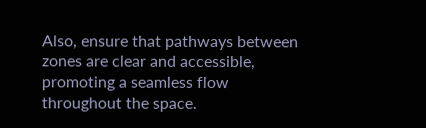Also, ensure that pathways between zones are clear and accessible, promoting a seamless flow throughout the space.